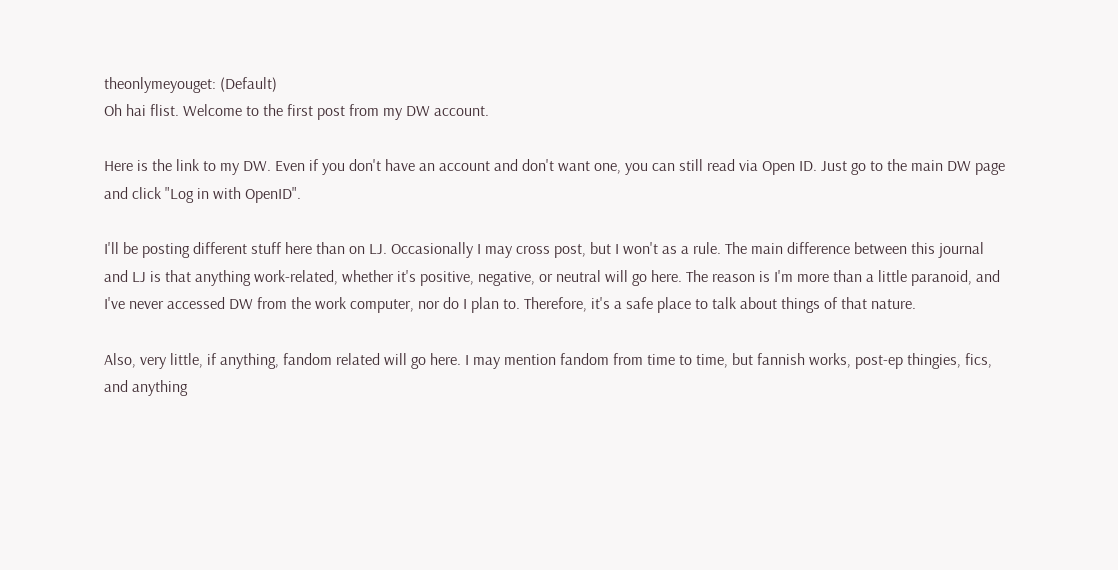theonlymeyouget: (Default)
Oh hai flist. Welcome to the first post from my DW account.

Here is the link to my DW. Even if you don't have an account and don't want one, you can still read via Open ID. Just go to the main DW page and click "Log in with OpenID".

I'll be posting different stuff here than on LJ. Occasionally I may cross post, but I won't as a rule. The main difference between this journal and LJ is that anything work-related, whether it's positive, negative, or neutral will go here. The reason is I'm more than a little paranoid, and I've never accessed DW from the work computer, nor do I plan to. Therefore, it's a safe place to talk about things of that nature.

Also, very little, if anything, fandom related will go here. I may mention fandom from time to time, but fannish works, post-ep thingies, fics, and anything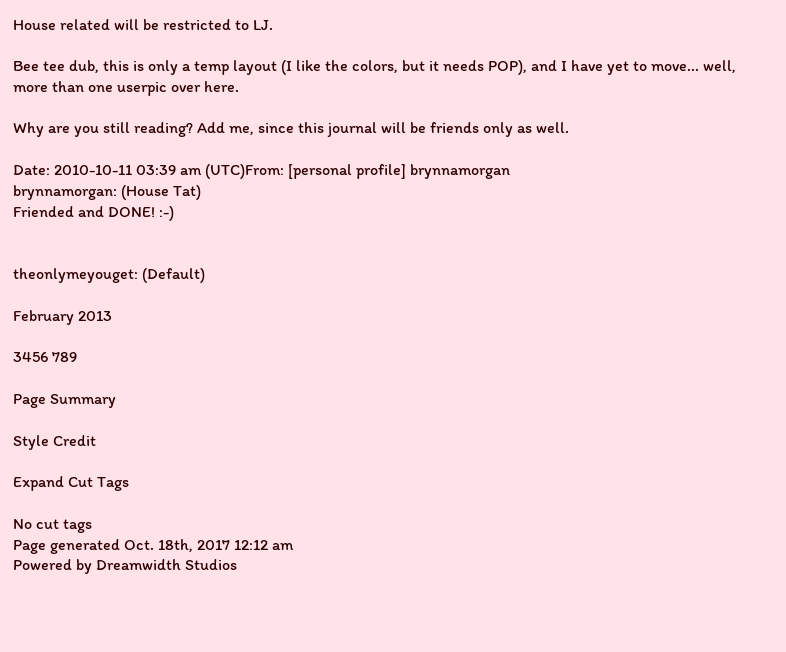House related will be restricted to LJ.

Bee tee dub, this is only a temp layout (I like the colors, but it needs POP), and I have yet to move... well, more than one userpic over here.

Why are you still reading? Add me, since this journal will be friends only as well.

Date: 2010-10-11 03:39 am (UTC)From: [personal profile] brynnamorgan
brynnamorgan: (House Tat)
Friended and DONE! :-)


theonlymeyouget: (Default)

February 2013

3456 789

Page Summary

Style Credit

Expand Cut Tags

No cut tags
Page generated Oct. 18th, 2017 12:12 am
Powered by Dreamwidth Studios